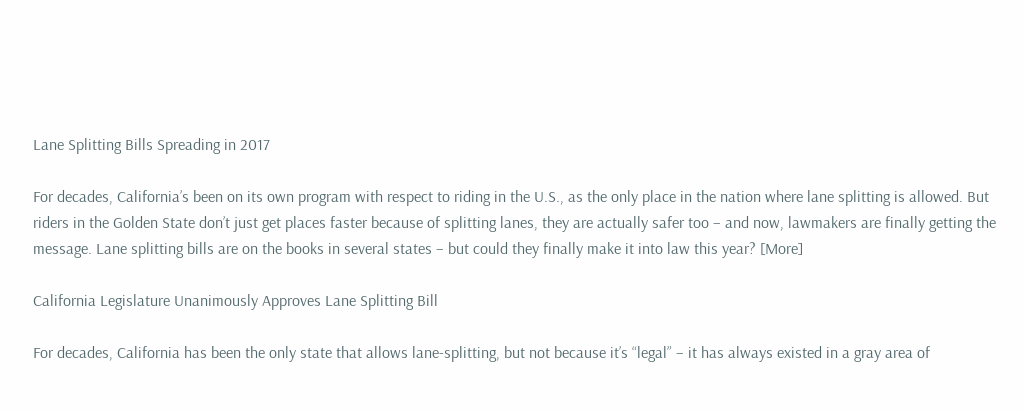Lane Splitting Bills Spreading in 2017

For decades, California’s been on its own program with respect to riding in the U.S., as the only place in the nation where lane splitting is allowed. But riders in the Golden State don’t just get places faster because of splitting lanes, they are actually safer too – and now, lawmakers are finally getting the message. Lane splitting bills are on the books in several states – but could they finally make it into law this year? [More]

California Legislature Unanimously Approves Lane Splitting Bill

For decades, California has been the only state that allows lane-splitting, but not because it’s “legal” – it has always existed in a gray area of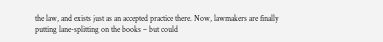the law, and exists just as an accepted practice there. Now, lawmakers are finally putting lane-splitting on the books – but could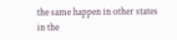the same happen in other states in the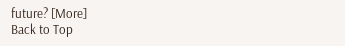future? [More]
Back to Top